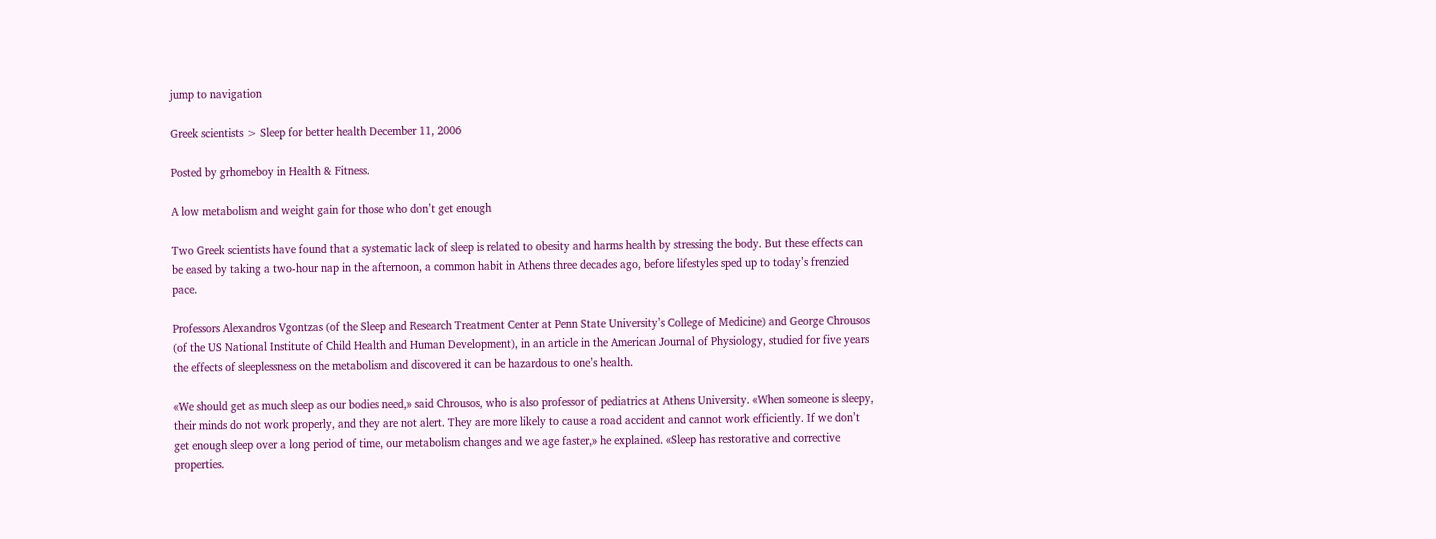jump to navigation

Greek scientists > Sleep for better health December 11, 2006

Posted by grhomeboy in Health & Fitness.

A low metabolism and weight gain for those who don’t get enough

Two Greek scientists have found that a systematic lack of sleep is related to obesity and harms health by stressing the body. But these effects can be eased by taking a two-hour nap in the afternoon, a common habit in Athens three decades ago, before lifestyles sped up to today’s frenzied pace.

Professors Alexandros Vgontzas (of the Sleep and Research Treatment Center at Penn State University’s College of Medicine) and George Chrousos (of the US National Institute of Child Health and Human Development), in an article in the American Journal of Physiology, studied for five years the effects of sleeplessness on the metabolism and discovered it can be hazardous to one’s health.

«We should get as much sleep as our bodies need,» said Chrousos, who is also professor of pediatrics at Athens University. «When someone is sleepy, their minds do not work properly, and they are not alert. They are more likely to cause a road accident and cannot work efficiently. If we don’t get enough sleep over a long period of time, our metabolism changes and we age faster,» he explained. «Sleep has restorative and corrective properties.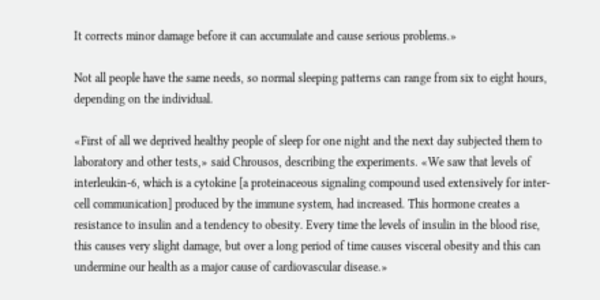It corrects minor damage before it can accumulate and cause serious problems.»

Not all people have the same needs, so normal sleeping patterns can range from six to eight hours, depending on the individual.

«First of all we deprived healthy people of sleep for one night and the next day subjected them to laboratory and other tests,» said Chrousos, describing the experiments. «We saw that levels of interleukin-6, which is a cytokine [a proteinaceous signaling compound used extensively for inter-cell communication] produced by the immune system, had increased. This hormone creates a resistance to insulin and a tendency to obesity. Every time the levels of insulin in the blood rise, this causes very slight damage, but over a long period of time causes visceral obesity and this can undermine our health as a major cause of cardiovascular disease.»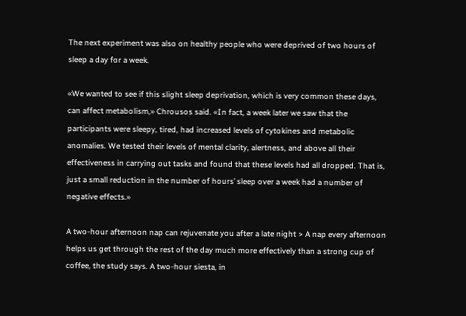The next experiment was also on healthy people who were deprived of two hours of sleep a day for a week.

«We wanted to see if this slight sleep deprivation, which is very common these days, can affect metabolism,» Chrousos said. «In fact, a week later we saw that the participants were sleepy, tired, had increased levels of cytokines and metabolic anomalies. We tested their levels of mental clarity, alertness, and above all their effectiveness in carrying out tasks and found that these levels had all dropped. That is, just a small reduction in the number of hours’ sleep over a week had a number of negative effects.»

A two-hour afternoon nap can rejuvenate you after a late night > A nap every afternoon helps us get through the rest of the day much more effectively than a strong cup of coffee, the study says. A two-hour siesta, in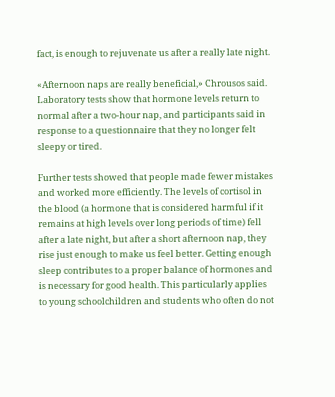fact, is enough to rejuvenate us after a really late night.

«Afternoon naps are really beneficial,» Chrousos said. Laboratory tests show that hormone levels return to normal after a two-hour nap, and participants said in response to a questionnaire that they no longer felt sleepy or tired.

Further tests showed that people made fewer mistakes and worked more efficiently. The levels of cortisol in the blood (a hormone that is considered harmful if it remains at high levels over long periods of time) fell after a late night, but after a short afternoon nap, they rise just enough to make us feel better. Getting enough sleep contributes to a proper balance of hormones and is necessary for good health. This particularly applies to young schoolchildren and students who often do not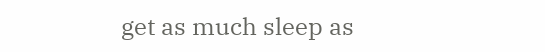get as much sleep as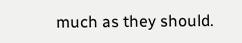much as they should.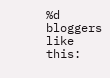%d bloggers like this: